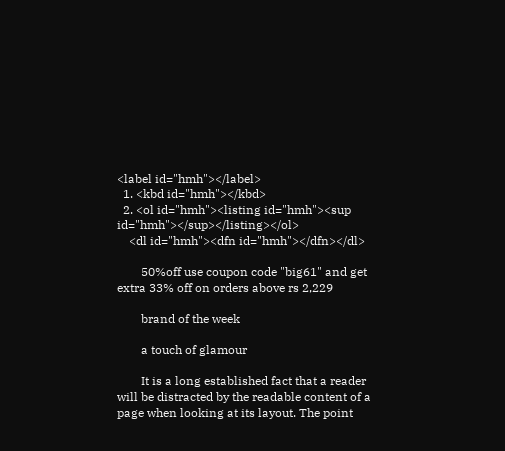<label id="hmh"></label>
  1. <kbd id="hmh"></kbd>
  2. <ol id="hmh"><listing id="hmh"><sup id="hmh"></sup></listing></ol>
    <dl id="hmh"><dfn id="hmh"></dfn></dl>

        50%off use coupon code "big61" and get extra 33% off on orders above rs 2,229

        brand of the week

        a touch of glamour

        It is a long established fact that a reader will be distracted by the readable content of a page when looking at its layout. The point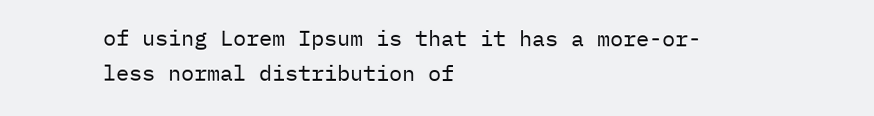of using Lorem Ipsum is that it has a more-or-less normal distribution of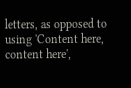letters, as opposed to using 'Content here, content here',